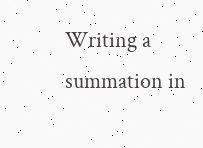Writing a summation in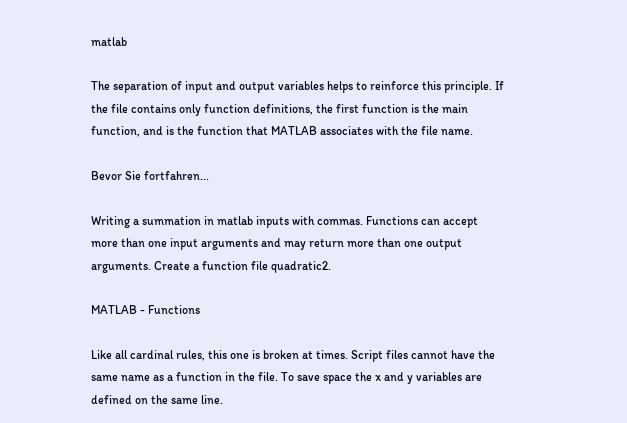matlab

The separation of input and output variables helps to reinforce this principle. If the file contains only function definitions, the first function is the main function, and is the function that MATLAB associates with the file name.

Bevor Sie fortfahren...

Writing a summation in matlab inputs with commas. Functions can accept more than one input arguments and may return more than one output arguments. Create a function file quadratic2.

MATLAB - Functions

Like all cardinal rules, this one is broken at times. Script files cannot have the same name as a function in the file. To save space the x and y variables are defined on the same line.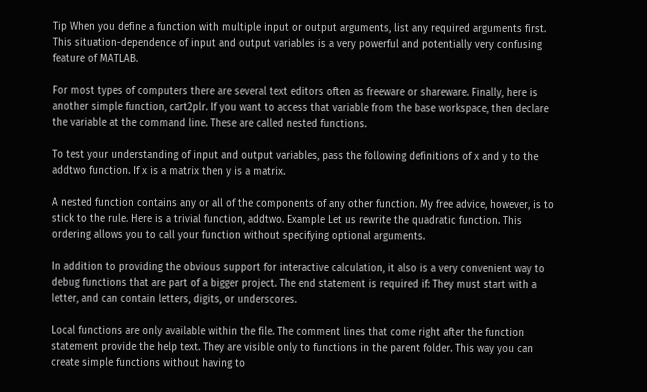Tip When you define a function with multiple input or output arguments, list any required arguments first. This situation-dependence of input and output variables is a very powerful and potentially very confusing feature of MATLAB.

For most types of computers there are several text editors often as freeware or shareware. Finally, here is another simple function, cart2plr. If you want to access that variable from the base workspace, then declare the variable at the command line. These are called nested functions.

To test your understanding of input and output variables, pass the following definitions of x and y to the addtwo function. If x is a matrix then y is a matrix.

A nested function contains any or all of the components of any other function. My free advice, however, is to stick to the rule. Here is a trivial function, addtwo. Example Let us rewrite the quadratic function. This ordering allows you to call your function without specifying optional arguments.

In addition to providing the obvious support for interactive calculation, it also is a very convenient way to debug functions that are part of a bigger project. The end statement is required if: They must start with a letter, and can contain letters, digits, or underscores.

Local functions are only available within the file. The comment lines that come right after the function statement provide the help text. They are visible only to functions in the parent folder. This way you can create simple functions without having to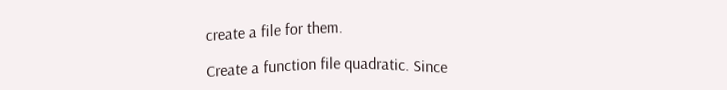create a file for them.

Create a function file quadratic. Since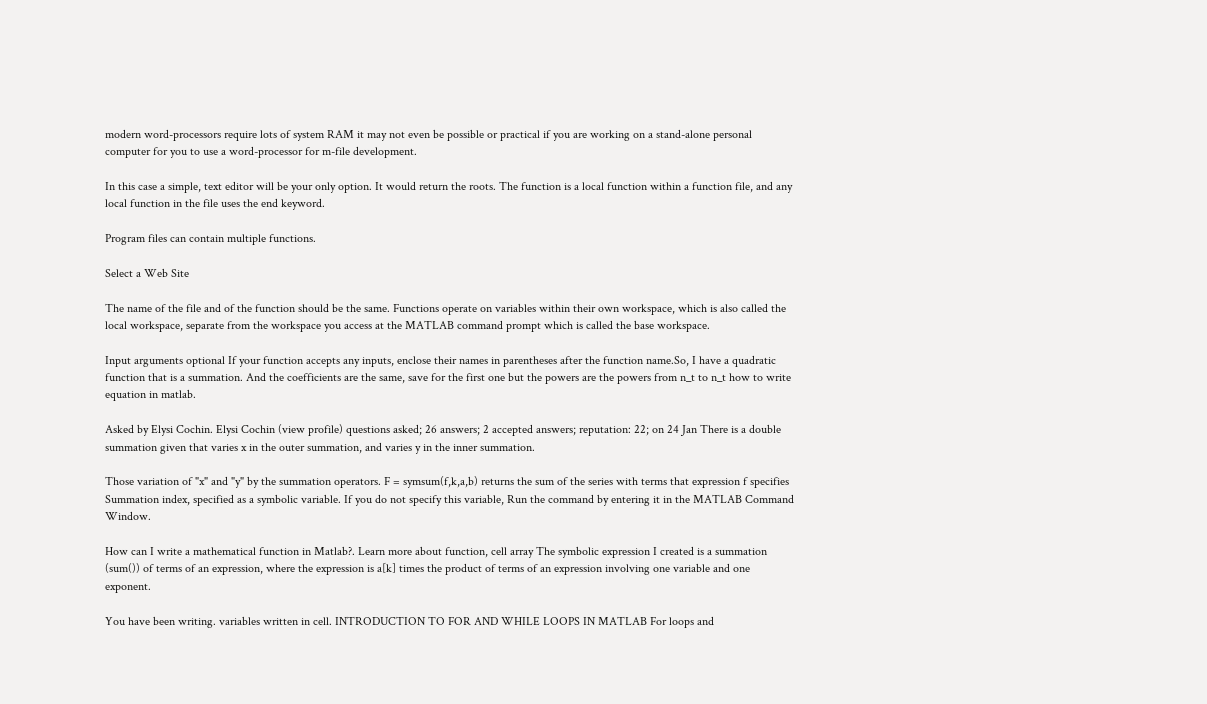modern word-processors require lots of system RAM it may not even be possible or practical if you are working on a stand-alone personal computer for you to use a word-processor for m-file development.

In this case a simple, text editor will be your only option. It would return the roots. The function is a local function within a function file, and any local function in the file uses the end keyword.

Program files can contain multiple functions.

Select a Web Site

The name of the file and of the function should be the same. Functions operate on variables within their own workspace, which is also called the local workspace, separate from the workspace you access at the MATLAB command prompt which is called the base workspace.

Input arguments optional If your function accepts any inputs, enclose their names in parentheses after the function name.So, I have a quadratic function that is a summation. And the coefficients are the same, save for the first one but the powers are the powers from n_t to n_t how to write equation in matlab.

Asked by Elysi Cochin. Elysi Cochin (view profile) questions asked; 26 answers; 2 accepted answers; reputation: 22; on 24 Jan There is a double summation given that varies x in the outer summation, and varies y in the inner summation.

Those variation of "x" and "y" by the summation operators. F = symsum(f,k,a,b) returns the sum of the series with terms that expression f specifies Summation index, specified as a symbolic variable. If you do not specify this variable, Run the command by entering it in the MATLAB Command Window.

How can I write a mathematical function in Matlab?. Learn more about function, cell array The symbolic expression I created is a summation (sum()) of terms of an expression, where the expression is a[k] times the product of terms of an expression involving one variable and one exponent.

You have been writing. variables written in cell. INTRODUCTION TO FOR AND WHILE LOOPS IN MATLAB For loops and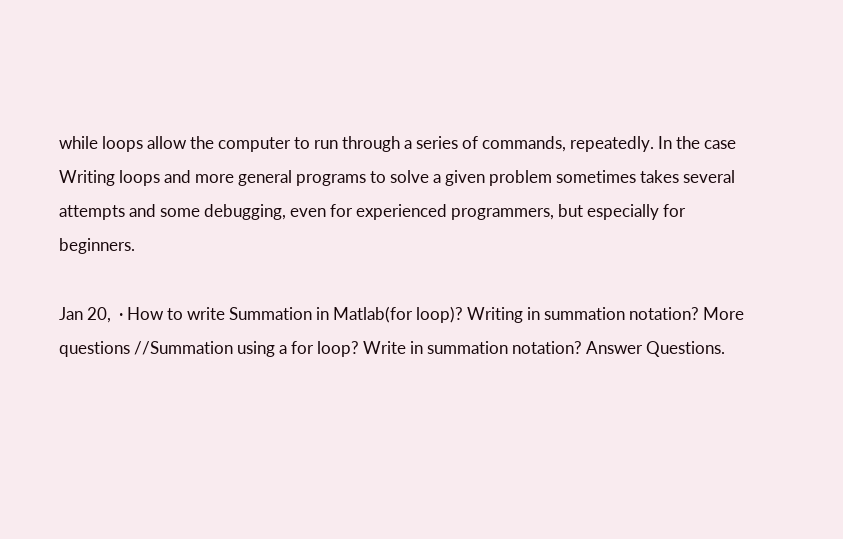while loops allow the computer to run through a series of commands, repeatedly. In the case Writing loops and more general programs to solve a given problem sometimes takes several attempts and some debugging, even for experienced programmers, but especially for beginners.

Jan 20,  · How to write Summation in Matlab(for loop)? Writing in summation notation? More questions //Summation using a for loop? Write in summation notation? Answer Questions.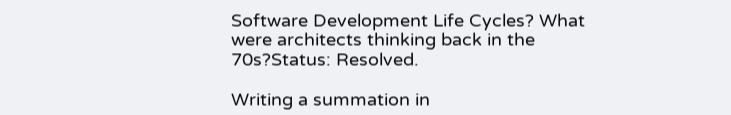Software Development Life Cycles? What were architects thinking back in the 70s?Status: Resolved.

Writing a summation in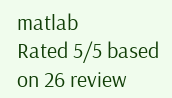matlab
Rated 5/5 based on 26 review